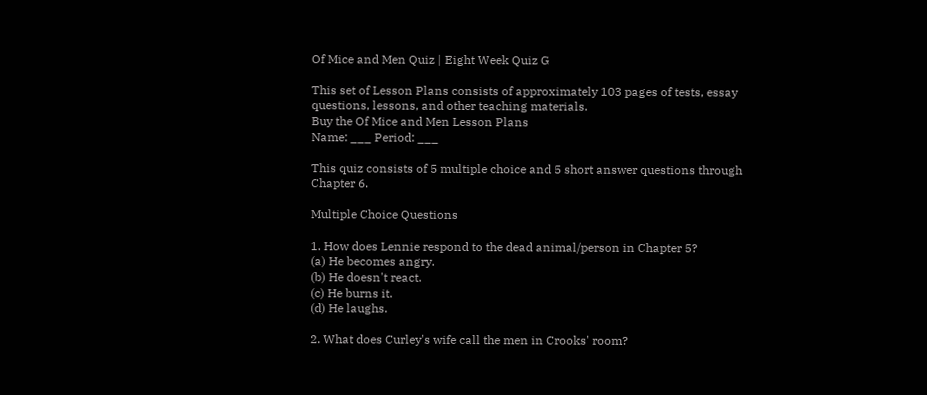Of Mice and Men Quiz | Eight Week Quiz G

This set of Lesson Plans consists of approximately 103 pages of tests, essay questions, lessons, and other teaching materials.
Buy the Of Mice and Men Lesson Plans
Name: ___ Period: ___

This quiz consists of 5 multiple choice and 5 short answer questions through Chapter 6.

Multiple Choice Questions

1. How does Lennie respond to the dead animal/person in Chapter 5?
(a) He becomes angry.
(b) He doesn't react.
(c) He burns it.
(d) He laughs.

2. What does Curley's wife call the men in Crooks' room?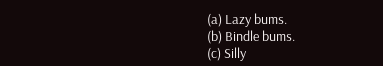(a) Lazy bums.
(b) Bindle bums.
(c) Silly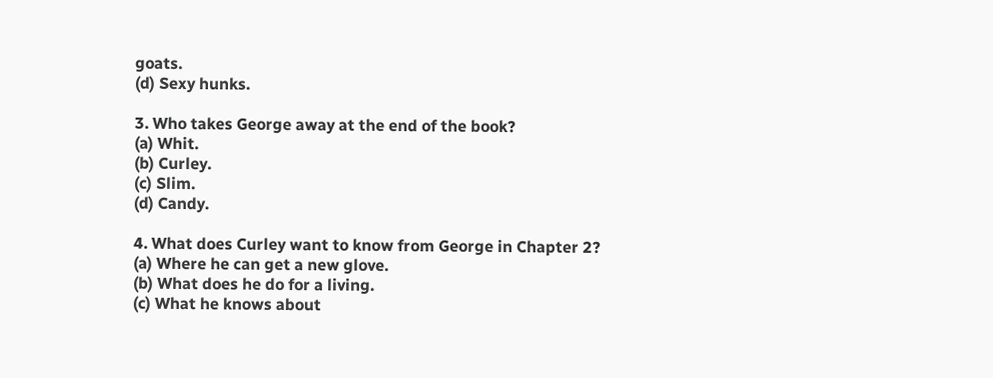goats.
(d) Sexy hunks.

3. Who takes George away at the end of the book?
(a) Whit.
(b) Curley.
(c) Slim.
(d) Candy.

4. What does Curley want to know from George in Chapter 2?
(a) Where he can get a new glove.
(b) What does he do for a living.
(c) What he knows about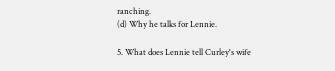ranching.
(d) Why he talks for Lennie.

5. What does Lennie tell Curley's wife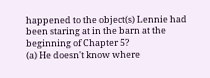happened to the object(s) Lennie had been staring at in the barn at the beginning of Chapter 5?
(a) He doesn't know where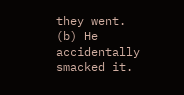they went.
(b) He accidentally smacked it.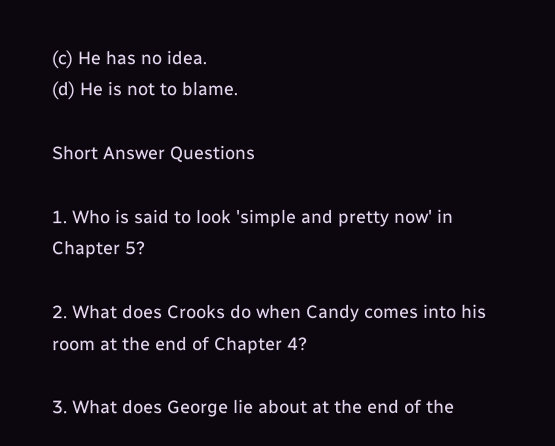(c) He has no idea.
(d) He is not to blame.

Short Answer Questions

1. Who is said to look 'simple and pretty now' in Chapter 5?

2. What does Crooks do when Candy comes into his room at the end of Chapter 4?

3. What does George lie about at the end of the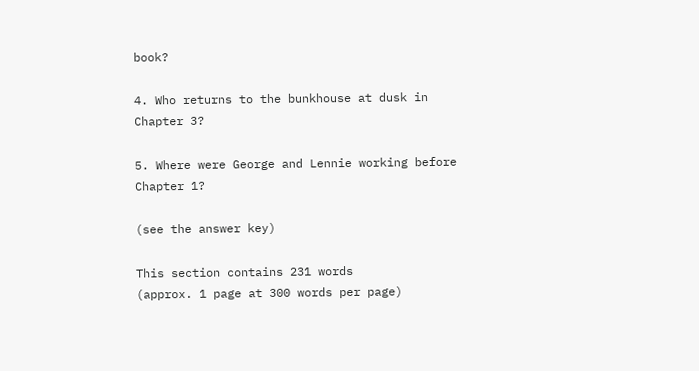book?

4. Who returns to the bunkhouse at dusk in Chapter 3?

5. Where were George and Lennie working before Chapter 1?

(see the answer key)

This section contains 231 words
(approx. 1 page at 300 words per page)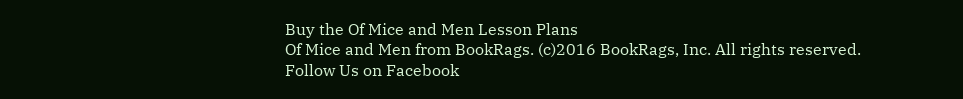Buy the Of Mice and Men Lesson Plans
Of Mice and Men from BookRags. (c)2016 BookRags, Inc. All rights reserved.
Follow Us on Facebook